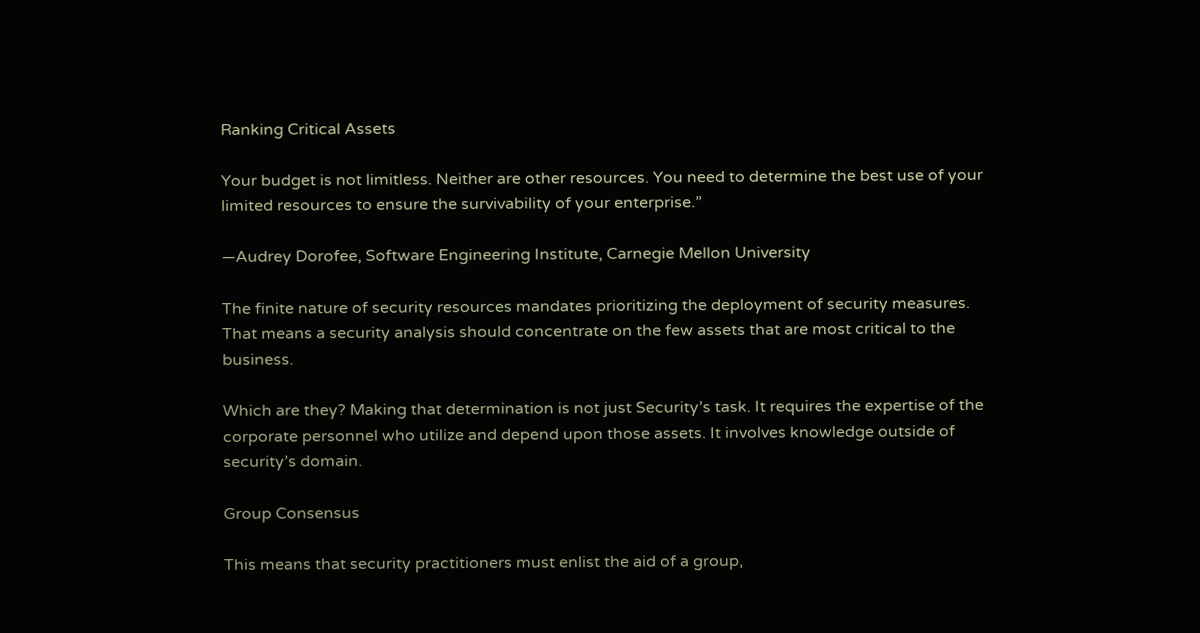Ranking Critical Assets

Your budget is not limitless. Neither are other resources. You need to determine the best use of your limited resources to ensure the survivability of your enterprise.”

—Audrey Dorofee, Software Engineering Institute, Carnegie Mellon University

The finite nature of security resources mandates prioritizing the deployment of security measures. That means a security analysis should concentrate on the few assets that are most critical to the business.

Which are they? Making that determination is not just Security’s task. It requires the expertise of the corporate personnel who utilize and depend upon those assets. It involves knowledge outside of security’s domain.

Group Consensus

This means that security practitioners must enlist the aid of a group,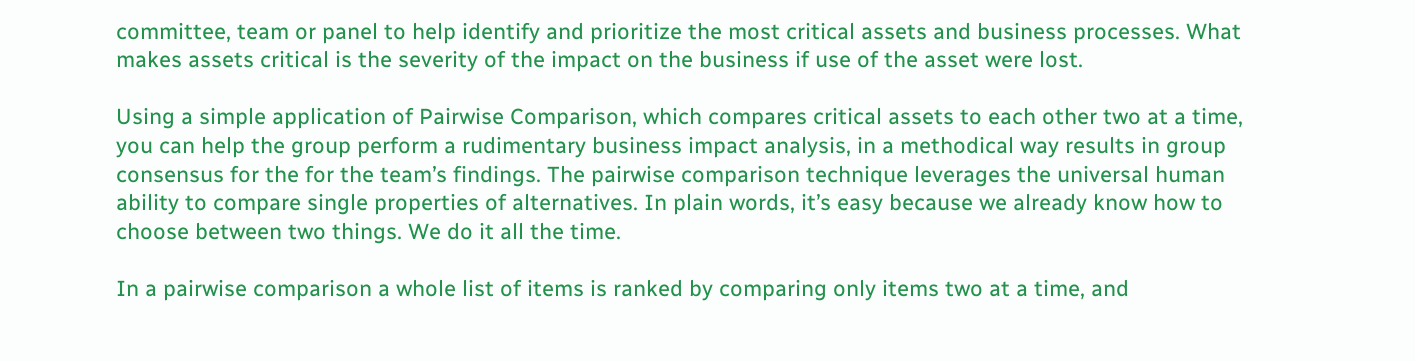committee, team or panel to help identify and prioritize the most critical assets and business processes. What makes assets critical is the severity of the impact on the business if use of the asset were lost.

Using a simple application of Pairwise Comparison, which compares critical assets to each other two at a time, you can help the group perform a rudimentary business impact analysis, in a methodical way results in group consensus for the for the team’s findings. The pairwise comparison technique leverages the universal human ability to compare single properties of alternatives. In plain words, it’s easy because we already know how to choose between two things. We do it all the time.

In a pairwise comparison a whole list of items is ranked by comparing only items two at a time, and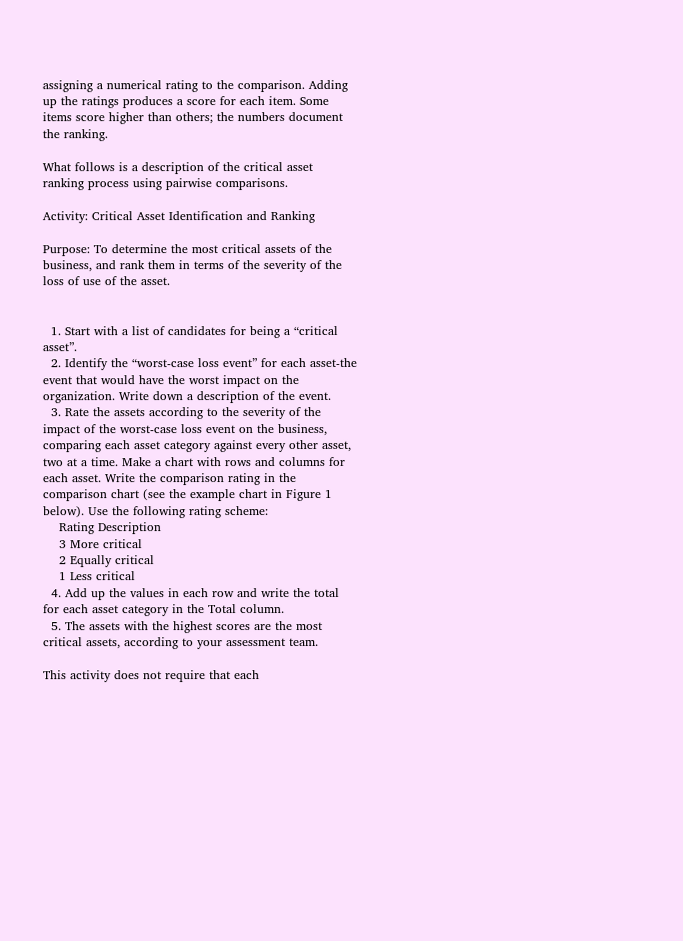assigning a numerical rating to the comparison. Adding up the ratings produces a score for each item. Some items score higher than others; the numbers document the ranking.

What follows is a description of the critical asset ranking process using pairwise comparisons.

Activity: Critical Asset Identification and Ranking

Purpose: To determine the most critical assets of the business, and rank them in terms of the severity of the loss of use of the asset.


  1. Start with a list of candidates for being a “critical asset”.
  2. Identify the “worst-case loss event” for each asset-the event that would have the worst impact on the organization. Write down a description of the event.
  3. Rate the assets according to the severity of the impact of the worst-case loss event on the business, comparing each asset category against every other asset, two at a time. Make a chart with rows and columns for each asset. Write the comparison rating in the comparison chart (see the example chart in Figure 1 below). Use the following rating scheme:
    Rating Description
    3 More critical
    2 Equally critical
    1 Less critical
  4. Add up the values in each row and write the total for each asset category in the Total column.
  5. The assets with the highest scores are the most critical assets, according to your assessment team.

This activity does not require that each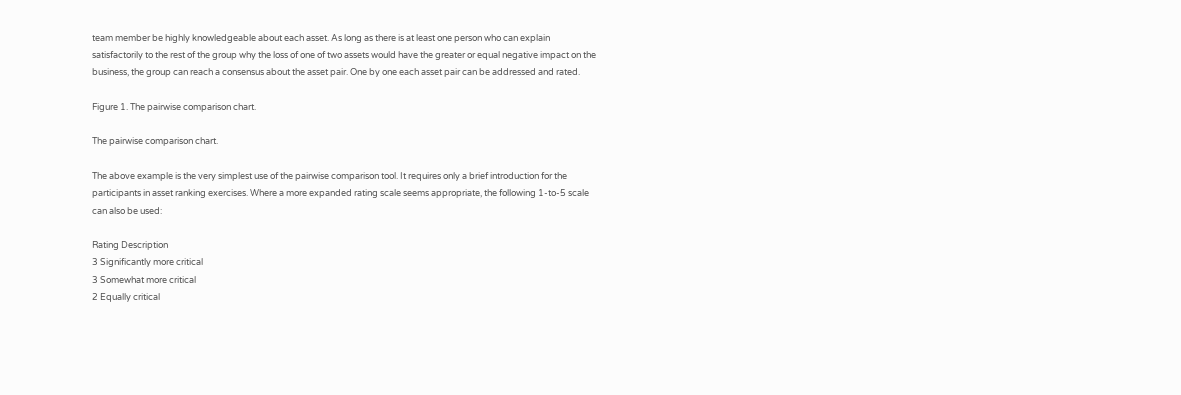team member be highly knowledgeable about each asset. As long as there is at least one person who can explain satisfactorily to the rest of the group why the loss of one of two assets would have the greater or equal negative impact on the business, the group can reach a consensus about the asset pair. One by one each asset pair can be addressed and rated.

Figure 1. The pairwise comparison chart.

The pairwise comparison chart.

The above example is the very simplest use of the pairwise comparison tool. It requires only a brief introduction for the participants in asset ranking exercises. Where a more expanded rating scale seems appropriate, the following 1-to-5 scale can also be used:

Rating Description
3 Significantly more critical
3 Somewhat more critical
2 Equally critical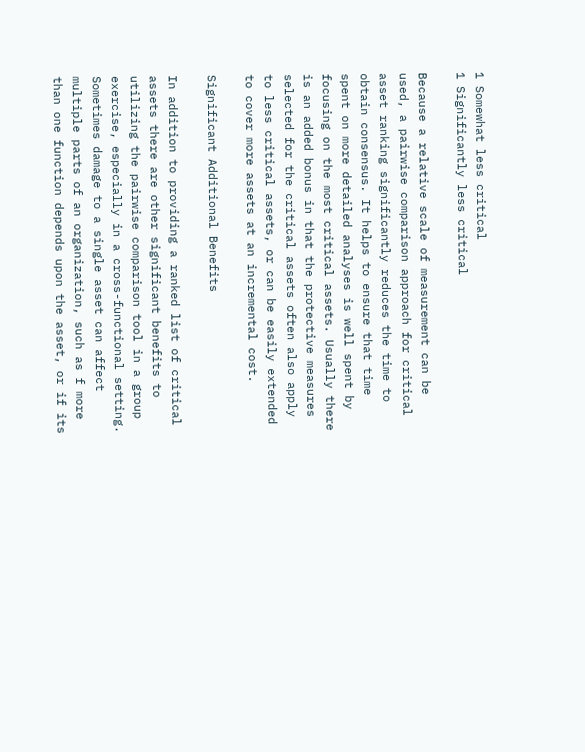1 Somewhat less critical
1 Significantly less critical

Because a relative scale of measurement can be used, a pairwise comparison approach for critical asset ranking significantly reduces the time to obtain consensus. It helps to ensure that time spent on more detailed analyses is well spent by focusing on the most critical assets. Usually there is an added bonus in that the protective measures selected for the critical assets often also apply to less critical assets, or can be easily extended to cover more assets at an incremental cost.

Significant Additional Benefits

In addition to providing a ranked list of critical assets there are other significant benefits to utilizing the pairwise comparison tool in a group exercise, especially in a cross-functional setting. Sometimes damage to a single asset can affect multiple parts of an organization, such as f more than one function depends upon the asset, or if its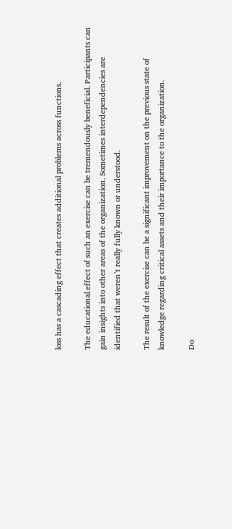loss has a cascading effect that creates additional problems across functions.

The educational effect of such an exercise can be tremendously beneficial. Participants can gain insights into other areas of the organization. Sometimes interdependencies are identified that weren’t really fully known or understood.

The result of the exercise can be a significant improvement on the previous state of knowledge regarding critical assets and their importance to the organization.

Do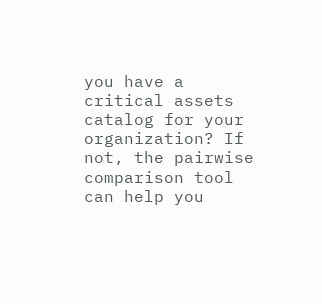you have a critical assets catalog for your organization? If not, the pairwise comparison tool can help you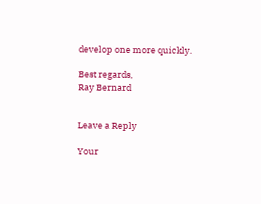develop one more quickly.

Best regards,
Ray Bernard


Leave a Reply

Your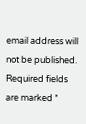email address will not be published. Required fields are marked *